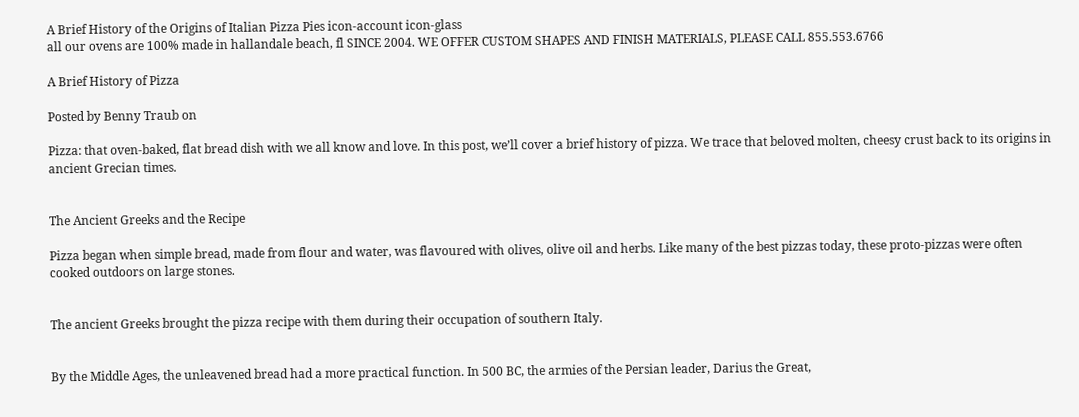A Brief History of the Origins of Italian Pizza Pies icon-account icon-glass
all our ovens are 100% made in hallandale beach, fl SINCE 2004. WE OFFER CUSTOM SHAPES AND FINISH MATERIALS, PLEASE CALL 855.553.6766

A Brief History of Pizza

Posted by Benny Traub on

Pizza: that oven-baked, flat bread dish with we all know and love. In this post, we’ll cover a brief history of pizza. We trace that beloved molten, cheesy crust back to its origins in ancient Grecian times.


The Ancient Greeks and the Recipe

Pizza began when simple bread, made from flour and water, was flavoured with olives, olive oil and herbs. Like many of the best pizzas today, these proto-pizzas were often cooked outdoors on large stones.


The ancient Greeks brought the pizza recipe with them during their occupation of southern Italy.


By the Middle Ages, the unleavened bread had a more practical function. In 500 BC, the armies of the Persian leader, Darius the Great,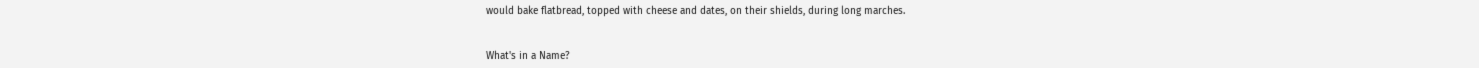would bake flatbread, topped with cheese and dates, on their shields, during long marches.


What's in a Name?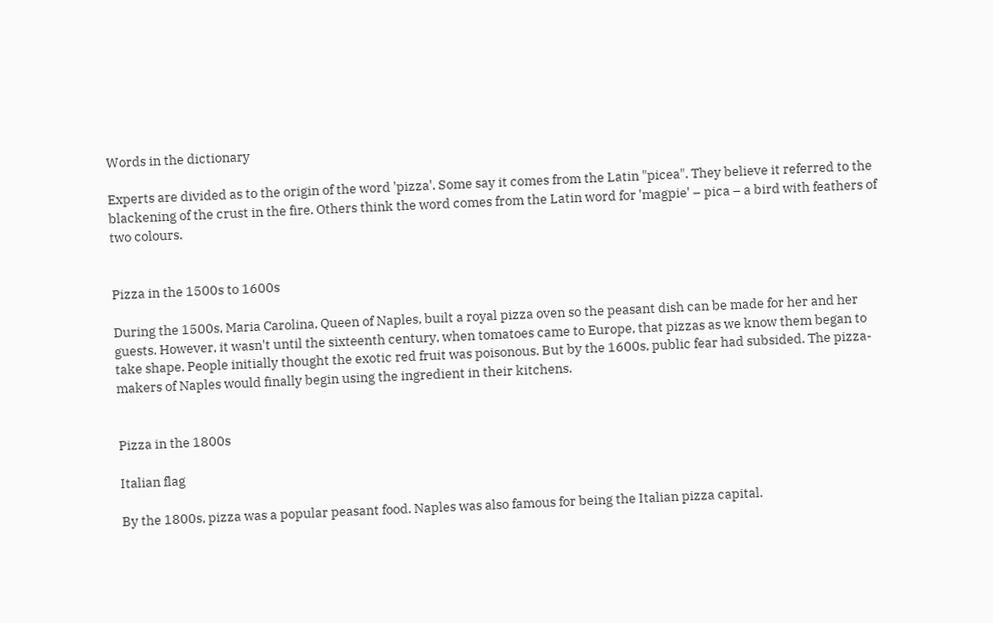Words in the dictionary

Experts are divided as to the origin of the word 'pizza'. Some say it comes from the Latin "picea". They believe it referred to the blackening of the crust in the fire. Others think the word comes from the Latin word for 'magpie' – pica – a bird with feathers of two colours.


Pizza in the 1500s to 1600s

During the 1500s, Maria Carolina, Queen of Naples, built a royal pizza oven so the peasant dish can be made for her and her guests. However, it wasn't until the sixteenth century, when tomatoes came to Europe, that pizzas as we know them began to take shape. People initially thought the exotic red fruit was poisonous. But by the 1600s, public fear had subsided. The pizza-makers of Naples would finally begin using the ingredient in their kitchens.


Pizza in the 1800s

Italian flag

By the 1800s, pizza was a popular peasant food. Naples was also famous for being the Italian pizza capital.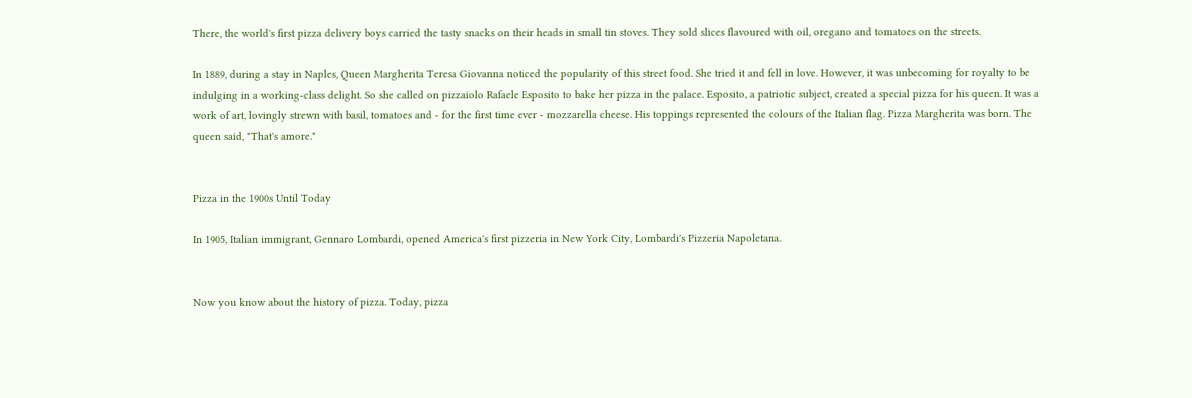There, the world's first pizza delivery boys carried the tasty snacks on their heads in small tin stoves. They sold slices flavoured with oil, oregano and tomatoes on the streets.

In 1889, during a stay in Naples, Queen Margherita Teresa Giovanna noticed the popularity of this street food. She tried it and fell in love. However, it was unbecoming for royalty to be indulging in a working-class delight. So she called on pizzaiolo Rafaele Esposito to bake her pizza in the palace. Esposito, a patriotic subject, created a special pizza for his queen. It was a work of art, lovingly strewn with basil, tomatoes and - for the first time ever - mozzarella cheese. His toppings represented the colours of the Italian flag. Pizza Margherita was born. The queen said, "That's amore."


Pizza in the 1900s Until Today

In 1905, Italian immigrant, Gennaro Lombardi, opened America's first pizzeria in New York City, Lombardi's Pizzeria Napoletana.


Now you know about the history of pizza. Today, pizza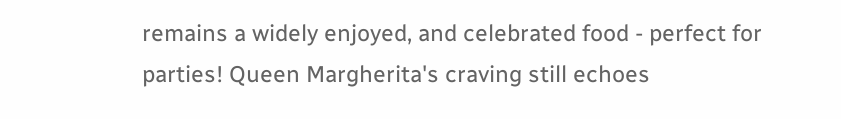remains a widely enjoyed, and celebrated food - perfect for parties! Queen Margherita's craving still echoes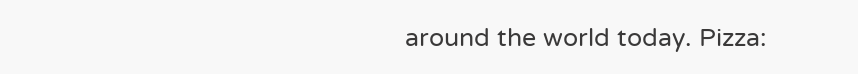around the world today. Pizza: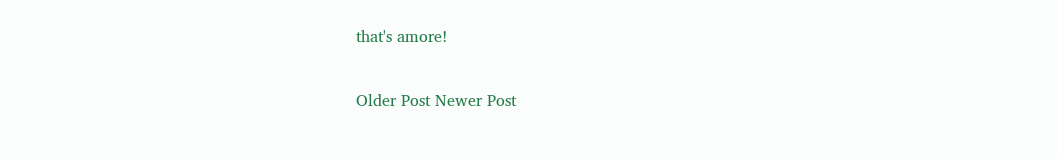that's amore!

Older Post Newer Post